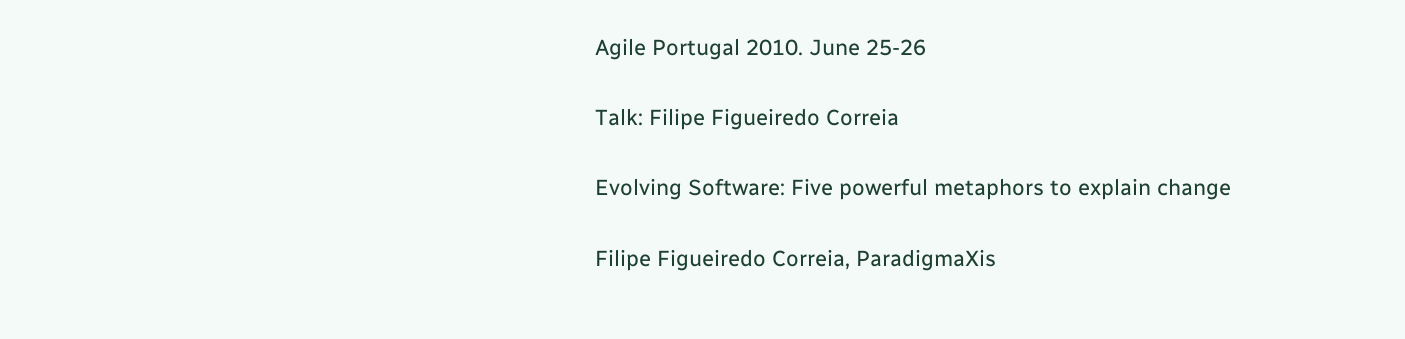Agile Portugal 2010. June 25-26

Talk: Filipe Figueiredo Correia

Evolving Software: Five powerful metaphors to explain change

Filipe Figueiredo Correia, ParadigmaXis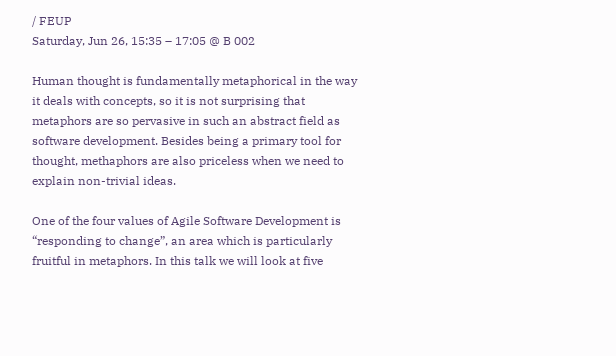/ FEUP
Saturday, Jun 26, 15:35 – 17:05 @ B 002

Human thought is fundamentally metaphorical in the way it deals with concepts, so it is not surprising that metaphors are so pervasive in such an abstract field as software development. Besides being a primary tool for thought, methaphors are also priceless when we need to explain non-trivial ideas.

One of the four values of Agile Software Development is “responding to change”, an area which is particularly fruitful in metaphors. In this talk we will look at five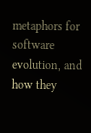metaphors for software evolution, and how they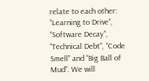relate to each other: “Learning to Drive”, “Software Decay”, “Technical Debt”, “Code Smell” and “Big Ball of Mud”. We will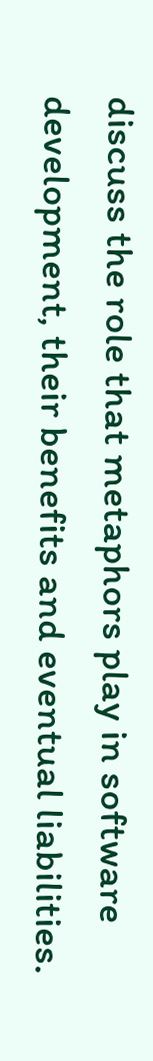discuss the role that metaphors play in software development, their benefits and eventual liabilities.